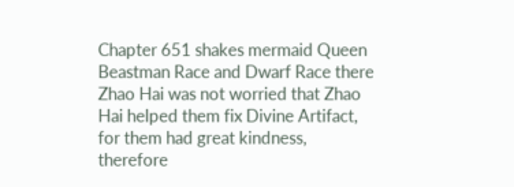Chapter 651 shakes mermaid Queen Beastman Race and Dwarf Race there Zhao Hai was not worried that Zhao Hai helped them fix Divine Artifact, for them had great kindness, therefore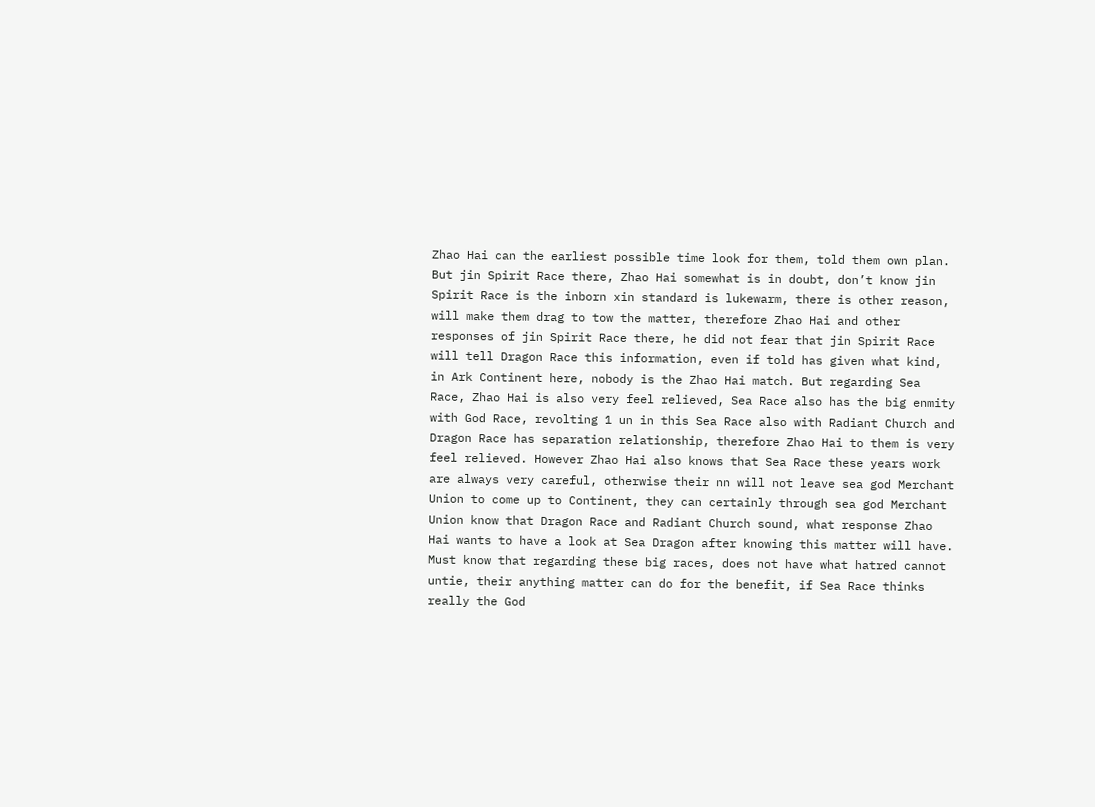Zhao Hai can the earliest possible time look for them, told them own plan. But jin Spirit Race there, Zhao Hai somewhat is in doubt, don’t know jin Spirit Race is the inborn xin standard is lukewarm, there is other reason, will make them drag to tow the matter, therefore Zhao Hai and other responses of jin Spirit Race there, he did not fear that jin Spirit Race will tell Dragon Race this information, even if told has given what kind, in Ark Continent here, nobody is the Zhao Hai match. But regarding Sea Race, Zhao Hai is also very feel relieved, Sea Race also has the big enmity with God Race, revolting 1 un in this Sea Race also with Radiant Church and Dragon Race has separation relationship, therefore Zhao Hai to them is very feel relieved. However Zhao Hai also knows that Sea Race these years work are always very careful, otherwise their nn will not leave sea god Merchant Union to come up to Continent, they can certainly through sea god Merchant Union know that Dragon Race and Radiant Church sound, what response Zhao Hai wants to have a look at Sea Dragon after knowing this matter will have. Must know that regarding these big races, does not have what hatred cannot untie, their anything matter can do for the benefit, if Sea Race thinks really the God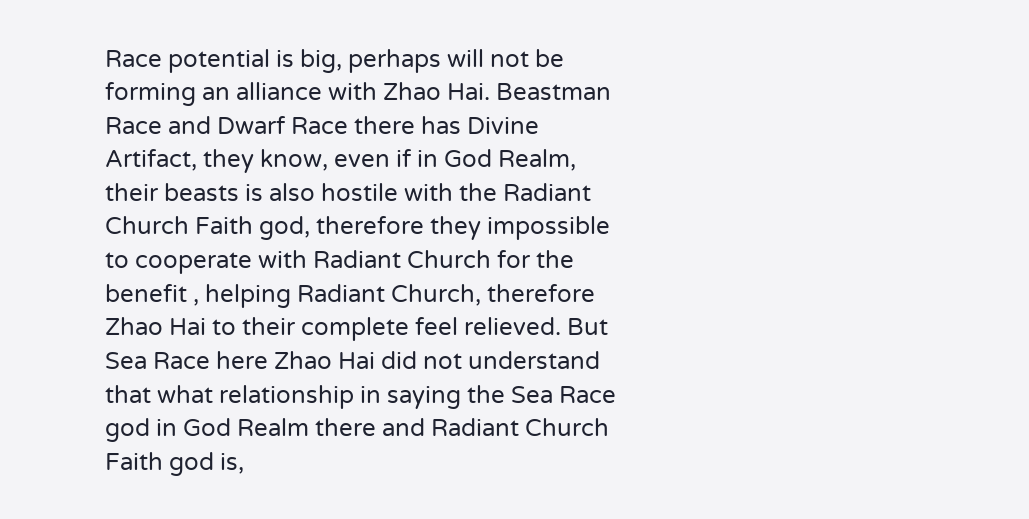Race potential is big, perhaps will not be forming an alliance with Zhao Hai. Beastman Race and Dwarf Race there has Divine Artifact, they know, even if in God Realm, their beasts is also hostile with the Radiant Church Faith god, therefore they impossible to cooperate with Radiant Church for the benefit , helping Radiant Church, therefore Zhao Hai to their complete feel relieved. But Sea Race here Zhao Hai did not understand that what relationship in saying the Sea Race god in God Realm there and Radiant Church Faith god is,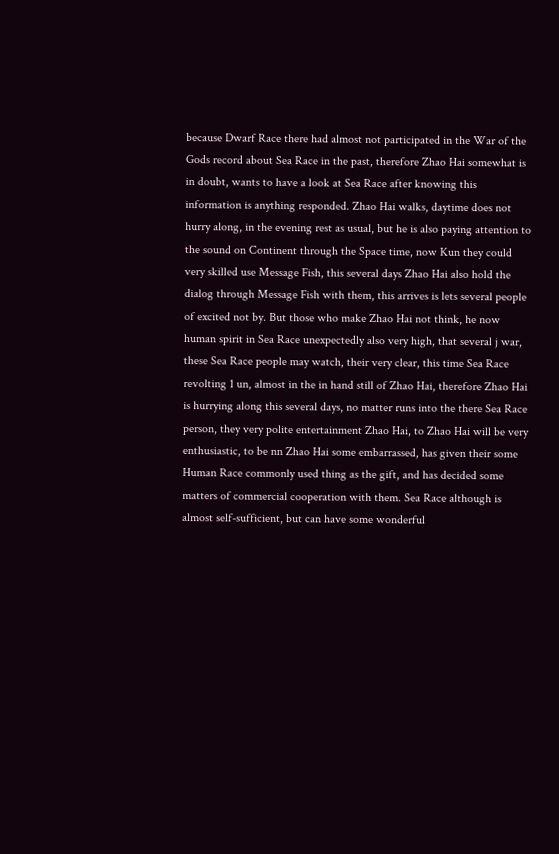because Dwarf Race there had almost not participated in the War of the Gods record about Sea Race in the past, therefore Zhao Hai somewhat is in doubt, wants to have a look at Sea Race after knowing this information is anything responded. Zhao Hai walks, daytime does not hurry along, in the evening rest as usual, but he is also paying attention to the sound on Continent through the Space time, now Kun they could very skilled use Message Fish, this several days Zhao Hai also hold the dialog through Message Fish with them, this arrives is lets several people of excited not by. But those who make Zhao Hai not think, he now human spirit in Sea Race unexpectedly also very high, that several j war, these Sea Race people may watch, their very clear, this time Sea Race revolting 1 un, almost in the in hand still of Zhao Hai, therefore Zhao Hai is hurrying along this several days, no matter runs into the there Sea Race person, they very polite entertainment Zhao Hai, to Zhao Hai will be very enthusiastic, to be nn Zhao Hai some embarrassed, has given their some Human Race commonly used thing as the gift, and has decided some matters of commercial cooperation with them. Sea Race although is almost self-sufficient, but can have some wonderful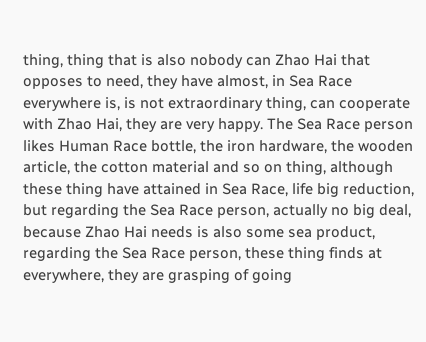thing, thing that is also nobody can Zhao Hai that opposes to need, they have almost, in Sea Race everywhere is, is not extraordinary thing, can cooperate with Zhao Hai, they are very happy. The Sea Race person likes Human Race bottle, the iron hardware, the wooden article, the cotton material and so on thing, although these thing have attained in Sea Race, life big reduction, but regarding the Sea Race person, actually no big deal, because Zhao Hai needs is also some sea product, regarding the Sea Race person, these thing finds at everywhere, they are grasping of going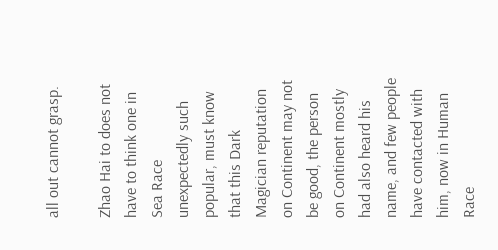all out cannot grasp.

Zhao Hai to does not have to think one in Sea Race unexpectedly such popular, must know that this Dark Magician reputation on Continent may not be good, the person on Continent mostly had also heard his name, and few people have contacted with him, now in Human Race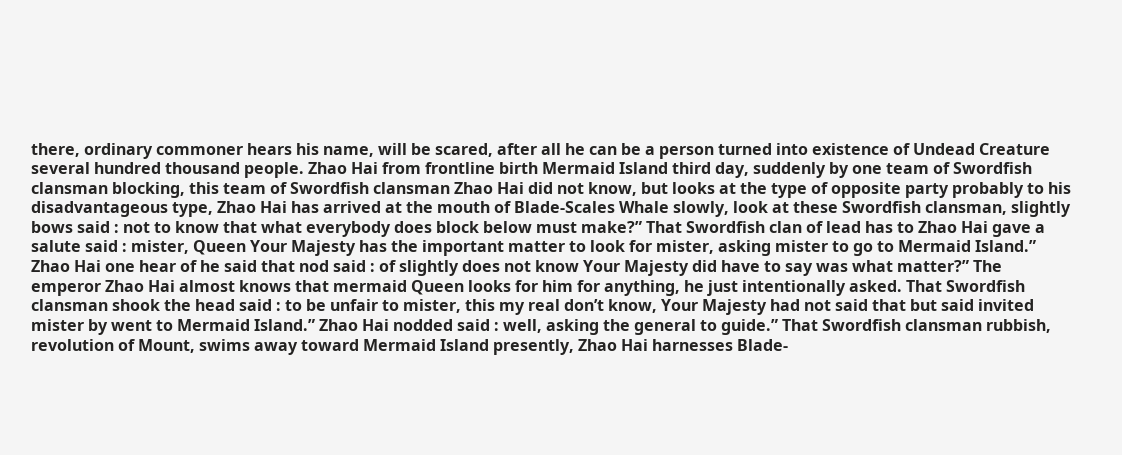there, ordinary commoner hears his name, will be scared, after all he can be a person turned into existence of Undead Creature several hundred thousand people. Zhao Hai from frontline birth Mermaid Island third day, suddenly by one team of Swordfish clansman blocking, this team of Swordfish clansman Zhao Hai did not know, but looks at the type of opposite party probably to his disadvantageous type, Zhao Hai has arrived at the mouth of Blade-Scales Whale slowly, look at these Swordfish clansman, slightly bows said : not to know that what everybody does block below must make?” That Swordfish clan of lead has to Zhao Hai gave a salute said : mister, Queen Your Majesty has the important matter to look for mister, asking mister to go to Mermaid Island.” Zhao Hai one hear of he said that nod said : of slightly does not know Your Majesty did have to say was what matter?” The emperor Zhao Hai almost knows that mermaid Queen looks for him for anything, he just intentionally asked. That Swordfish clansman shook the head said : to be unfair to mister, this my real don’t know, Your Majesty had not said that but said invited mister by went to Mermaid Island.” Zhao Hai nodded said : well, asking the general to guide.” That Swordfish clansman rubbish, revolution of Mount, swims away toward Mermaid Island presently, Zhao Hai harnesses Blade-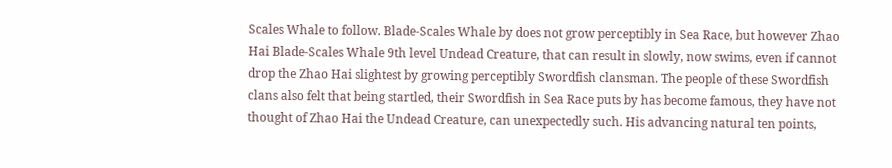Scales Whale to follow. Blade-Scales Whale by does not grow perceptibly in Sea Race, but however Zhao Hai Blade-Scales Whale 9th level Undead Creature, that can result in slowly, now swims, even if cannot drop the Zhao Hai slightest by growing perceptibly Swordfish clansman. The people of these Swordfish clans also felt that being startled, their Swordfish in Sea Race puts by has become famous, they have not thought of Zhao Hai the Undead Creature, can unexpectedly such. His advancing natural ten points,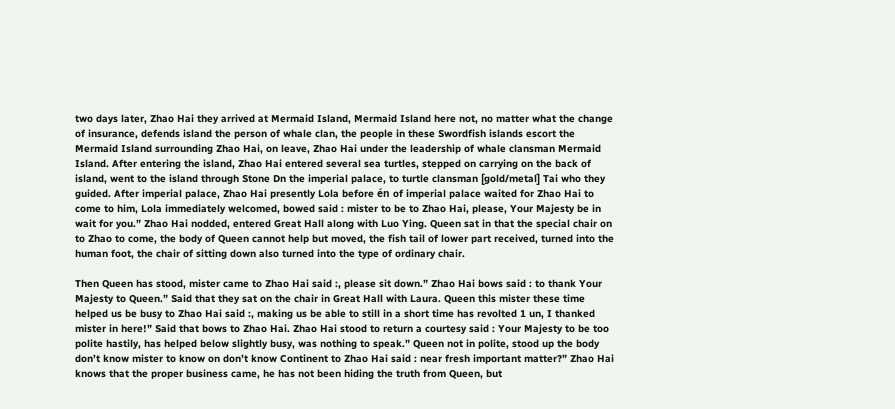two days later, Zhao Hai they arrived at Mermaid Island, Mermaid Island here not, no matter what the change of insurance, defends island the person of whale clan, the people in these Swordfish islands escort the Mermaid Island surrounding Zhao Hai, on leave, Zhao Hai under the leadership of whale clansman Mermaid Island. After entering the island, Zhao Hai entered several sea turtles, stepped on carrying on the back of island, went to the island through Stone Dn the imperial palace, to turtle clansman [gold/metal] Tai who they guided. After imperial palace, Zhao Hai presently Lola before én of imperial palace waited for Zhao Hai to come to him, Lola immediately welcomed, bowed said : mister to be to Zhao Hai, please, Your Majesty be in wait for you.” Zhao Hai nodded, entered Great Hall along with Luo Ying. Queen sat in that the special chair on to Zhao to come, the body of Queen cannot help but moved, the fish tail of lower part received, turned into the human foot, the chair of sitting down also turned into the type of ordinary chair.

Then Queen has stood, mister came to Zhao Hai said :, please sit down.” Zhao Hai bows said : to thank Your Majesty to Queen.” Said that they sat on the chair in Great Hall with Laura. Queen this mister these time helped us be busy to Zhao Hai said :, making us be able to still in a short time has revolted 1 un, I thanked mister in here!” Said that bows to Zhao Hai. Zhao Hai stood to return a courtesy said : Your Majesty to be too polite hastily, has helped below slightly busy, was nothing to speak.” Queen not in polite, stood up the body don’t know mister to know on don’t know Continent to Zhao Hai said : near fresh important matter?” Zhao Hai knows that the proper business came, he has not been hiding the truth from Queen, but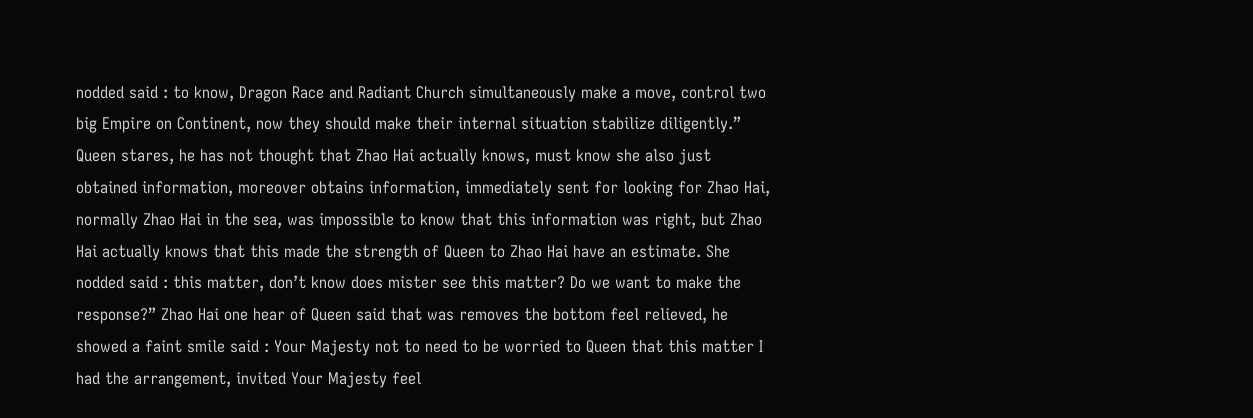nodded said : to know, Dragon Race and Radiant Church simultaneously make a move, control two big Empire on Continent, now they should make their internal situation stabilize diligently.” Queen stares, he has not thought that Zhao Hai actually knows, must know she also just obtained information, moreover obtains information, immediately sent for looking for Zhao Hai, normally Zhao Hai in the sea, was impossible to know that this information was right, but Zhao Hai actually knows that this made the strength of Queen to Zhao Hai have an estimate. She nodded said : this matter, don’t know does mister see this matter? Do we want to make the response?” Zhao Hai one hear of Queen said that was removes the bottom feel relieved, he showed a faint smile said : Your Majesty not to need to be worried to Queen that this matter I had the arrangement, invited Your Majesty feel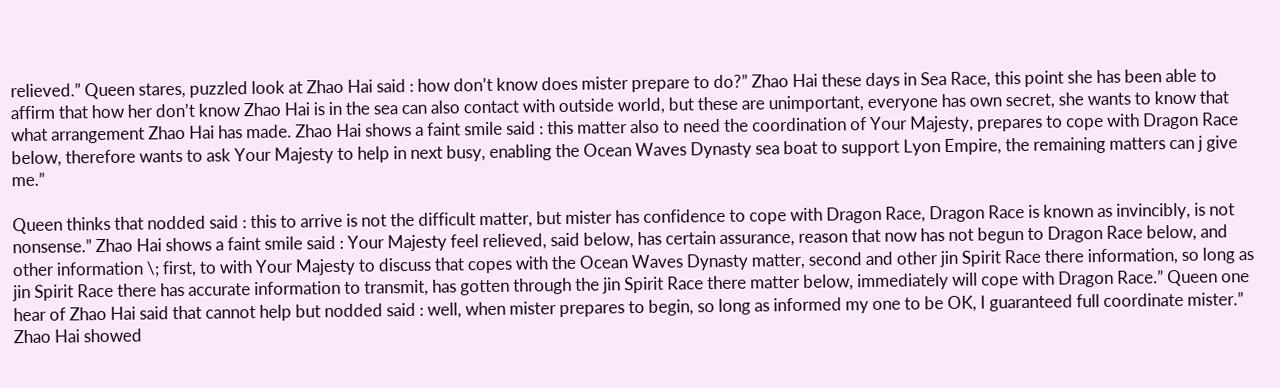relieved.” Queen stares, puzzled look at Zhao Hai said : how don’t know does mister prepare to do?” Zhao Hai these days in Sea Race, this point she has been able to affirm that how her don’t know Zhao Hai is in the sea can also contact with outside world, but these are unimportant, everyone has own secret, she wants to know that what arrangement Zhao Hai has made. Zhao Hai shows a faint smile said : this matter also to need the coordination of Your Majesty, prepares to cope with Dragon Race below, therefore wants to ask Your Majesty to help in next busy, enabling the Ocean Waves Dynasty sea boat to support Lyon Empire, the remaining matters can j give me.”

Queen thinks that nodded said : this to arrive is not the difficult matter, but mister has confidence to cope with Dragon Race, Dragon Race is known as invincibly, is not nonsense.” Zhao Hai shows a faint smile said : Your Majesty feel relieved, said below, has certain assurance, reason that now has not begun to Dragon Race below, and other information \; first, to with Your Majesty to discuss that copes with the Ocean Waves Dynasty matter, second and other jin Spirit Race there information, so long as jin Spirit Race there has accurate information to transmit, has gotten through the jin Spirit Race there matter below, immediately will cope with Dragon Race.” Queen one hear of Zhao Hai said that cannot help but nodded said : well, when mister prepares to begin, so long as informed my one to be OK, I guaranteed full coordinate mister.” Zhao Hai showed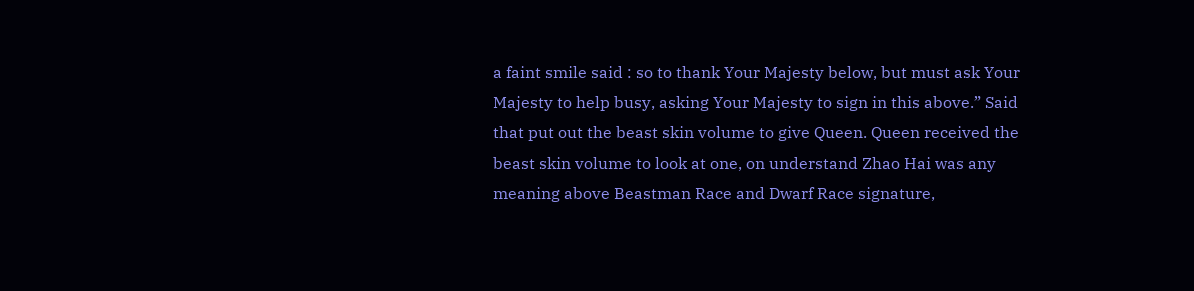a faint smile said : so to thank Your Majesty below, but must ask Your Majesty to help busy, asking Your Majesty to sign in this above.” Said that put out the beast skin volume to give Queen. Queen received the beast skin volume to look at one, on understand Zhao Hai was any meaning above Beastman Race and Dwarf Race signature,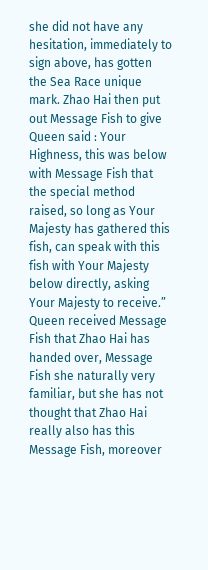she did not have any hesitation, immediately to sign above, has gotten the Sea Race unique mark. Zhao Hai then put out Message Fish to give Queen said : Your Highness, this was below with Message Fish that the special method raised, so long as Your Majesty has gathered this fish, can speak with this fish with Your Majesty below directly, asking Your Majesty to receive.” Queen received Message Fish that Zhao Hai has handed over, Message Fish she naturally very familiar, but she has not thought that Zhao Hai really also has this Message Fish, moreover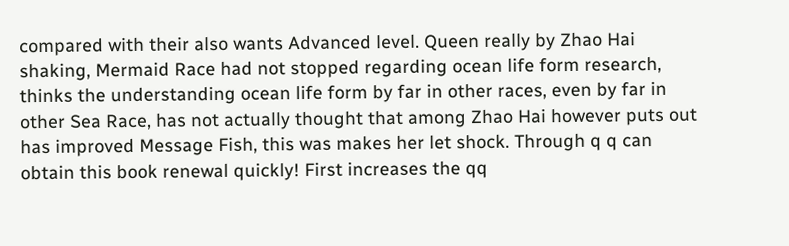compared with their also wants Advanced level. Queen really by Zhao Hai shaking, Mermaid Race had not stopped regarding ocean life form research, thinks the understanding ocean life form by far in other races, even by far in other Sea Race, has not actually thought that among Zhao Hai however puts out has improved Message Fish, this was makes her let shock. Through q q can obtain this book renewal quickly! First increases the qq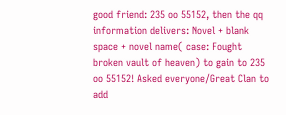good friend: 235 oo 55152, then the qq information delivers: Novel + blank space + novel name( case: Fought broken vault of heaven) to gain to 235 oo 55152! Asked everyone/Great Clan to add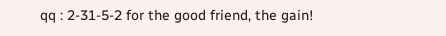qq : 2-31-5-2 for the good friend, the gain!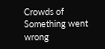Crowds of Something went wrong